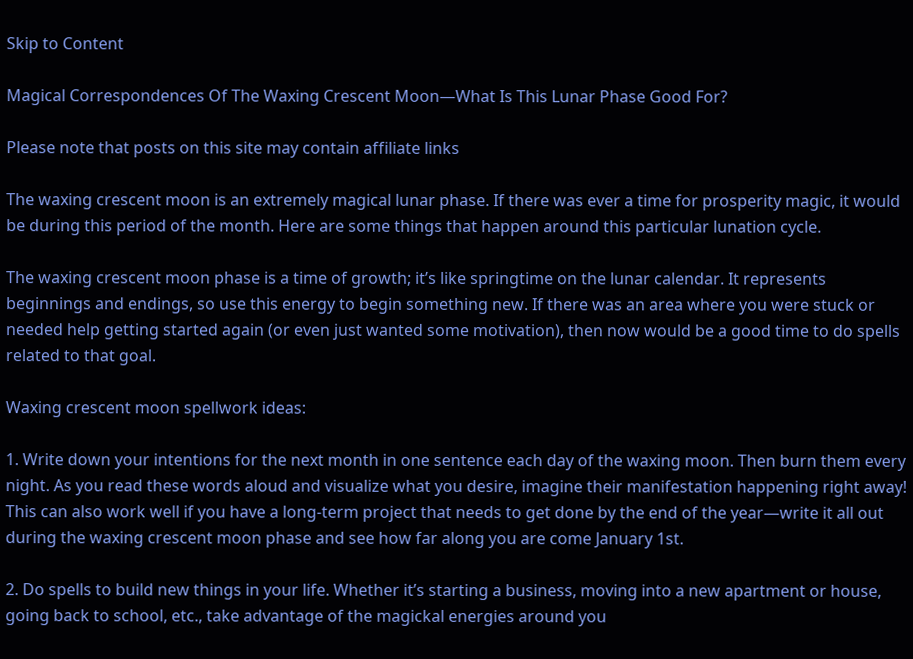Skip to Content

Magical Correspondences Of The Waxing Crescent Moon—What Is This Lunar Phase Good For?

Please note that posts on this site may contain affiliate links

The waxing crescent moon is an extremely magical lunar phase. If there was ever a time for prosperity magic, it would be during this period of the month. Here are some things that happen around this particular lunation cycle.

The waxing crescent moon phase is a time of growth; it’s like springtime on the lunar calendar. It represents beginnings and endings, so use this energy to begin something new. If there was an area where you were stuck or needed help getting started again (or even just wanted some motivation), then now would be a good time to do spells related to that goal.

Waxing crescent moon spellwork ideas:

1. Write down your intentions for the next month in one sentence each day of the waxing moon. Then burn them every night. As you read these words aloud and visualize what you desire, imagine their manifestation happening right away! This can also work well if you have a long-term project that needs to get done by the end of the year—write it all out during the waxing crescent moon phase and see how far along you are come January 1st.

2. Do spells to build new things in your life. Whether it’s starting a business, moving into a new apartment or house, going back to school, etc., take advantage of the magickal energies around you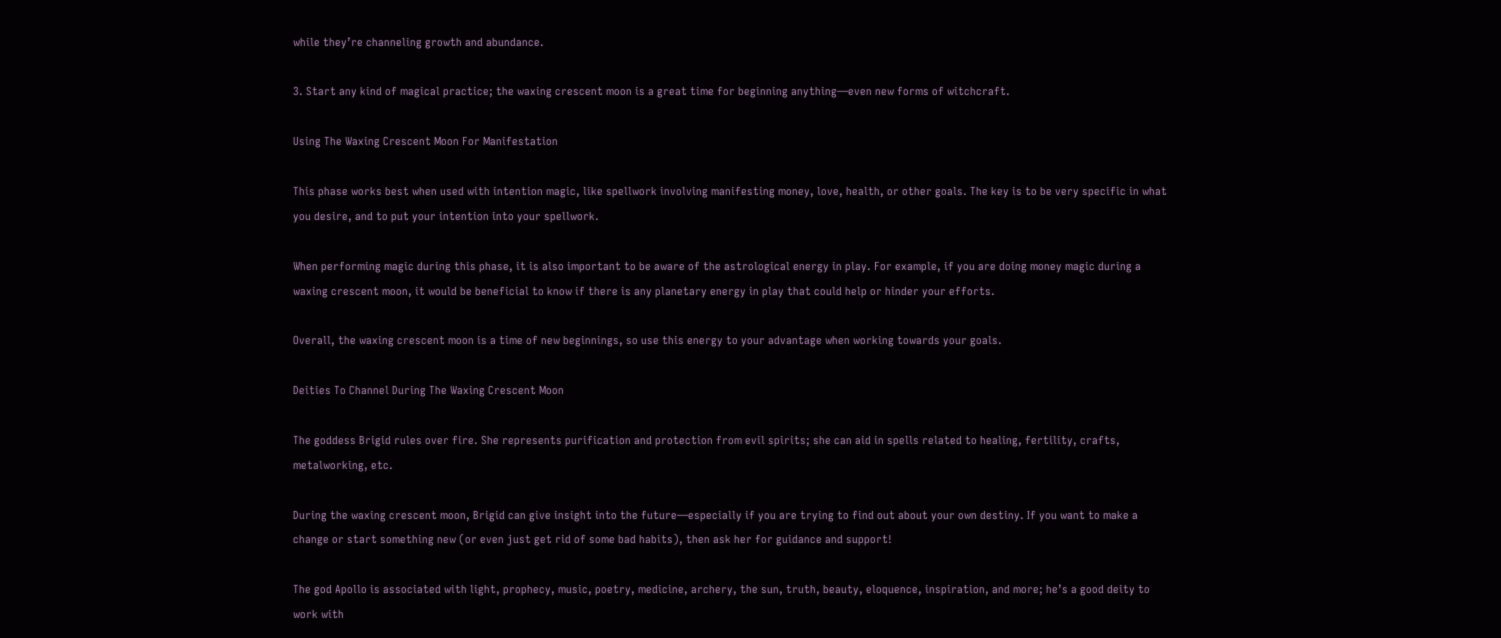while they’re channeling growth and abundance.

3. Start any kind of magical practice; the waxing crescent moon is a great time for beginning anything—even new forms of witchcraft.

Using The Waxing Crescent Moon For Manifestation

This phase works best when used with intention magic, like spellwork involving manifesting money, love, health, or other goals. The key is to be very specific in what you desire, and to put your intention into your spellwork.

When performing magic during this phase, it is also important to be aware of the astrological energy in play. For example, if you are doing money magic during a waxing crescent moon, it would be beneficial to know if there is any planetary energy in play that could help or hinder your efforts.

Overall, the waxing crescent moon is a time of new beginnings, so use this energy to your advantage when working towards your goals.

Deities To Channel During The Waxing Crescent Moon

The goddess Brigid rules over fire. She represents purification and protection from evil spirits; she can aid in spells related to healing, fertility, crafts, metalworking, etc.

During the waxing crescent moon, Brigid can give insight into the future—especially if you are trying to find out about your own destiny. If you want to make a change or start something new (or even just get rid of some bad habits), then ask her for guidance and support!

The god Apollo is associated with light, prophecy, music, poetry, medicine, archery, the sun, truth, beauty, eloquence, inspiration, and more; he’s a good deity to work with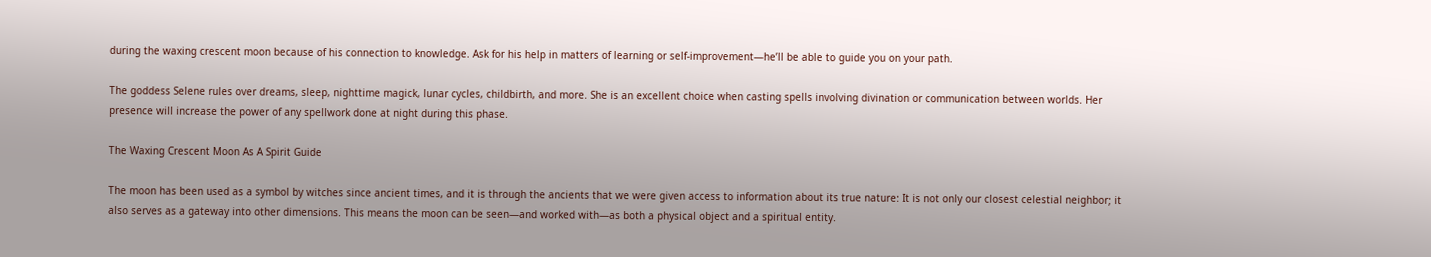during the waxing crescent moon because of his connection to knowledge. Ask for his help in matters of learning or self-improvement—he’ll be able to guide you on your path.

The goddess Selene rules over dreams, sleep, nighttime magick, lunar cycles, childbirth, and more. She is an excellent choice when casting spells involving divination or communication between worlds. Her presence will increase the power of any spellwork done at night during this phase.

The Waxing Crescent Moon As A Spirit Guide

The moon has been used as a symbol by witches since ancient times, and it is through the ancients that we were given access to information about its true nature: It is not only our closest celestial neighbor; it also serves as a gateway into other dimensions. This means the moon can be seen—and worked with—as both a physical object and a spiritual entity.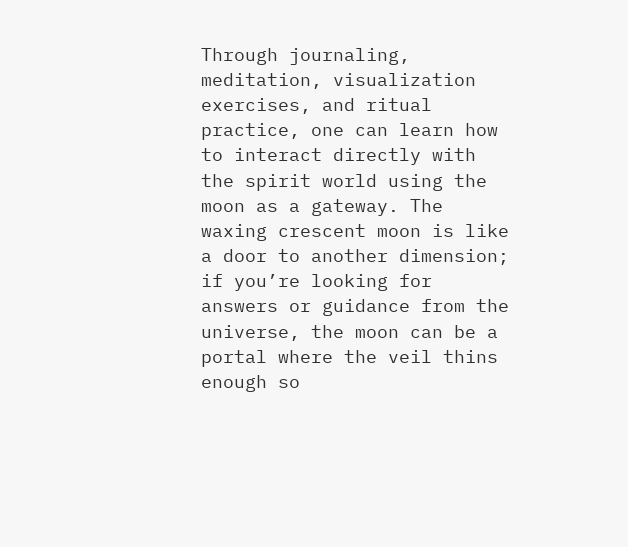Through journaling, meditation, visualization exercises, and ritual practice, one can learn how to interact directly with the spirit world using the moon as a gateway. The waxing crescent moon is like a door to another dimension; if you’re looking for answers or guidance from the universe, the moon can be a portal where the veil thins enough so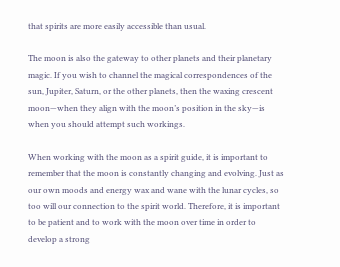that spirits are more easily accessible than usual.

The moon is also the gateway to other planets and their planetary magic. If you wish to channel the magical correspondences of the sun, Jupiter, Saturn, or the other planets, then the waxing crescent moon—when they align with the moon’s position in the sky—is when you should attempt such workings.

When working with the moon as a spirit guide, it is important to remember that the moon is constantly changing and evolving. Just as our own moods and energy wax and wane with the lunar cycles, so too will our connection to the spirit world. Therefore, it is important to be patient and to work with the moon over time in order to develop a strong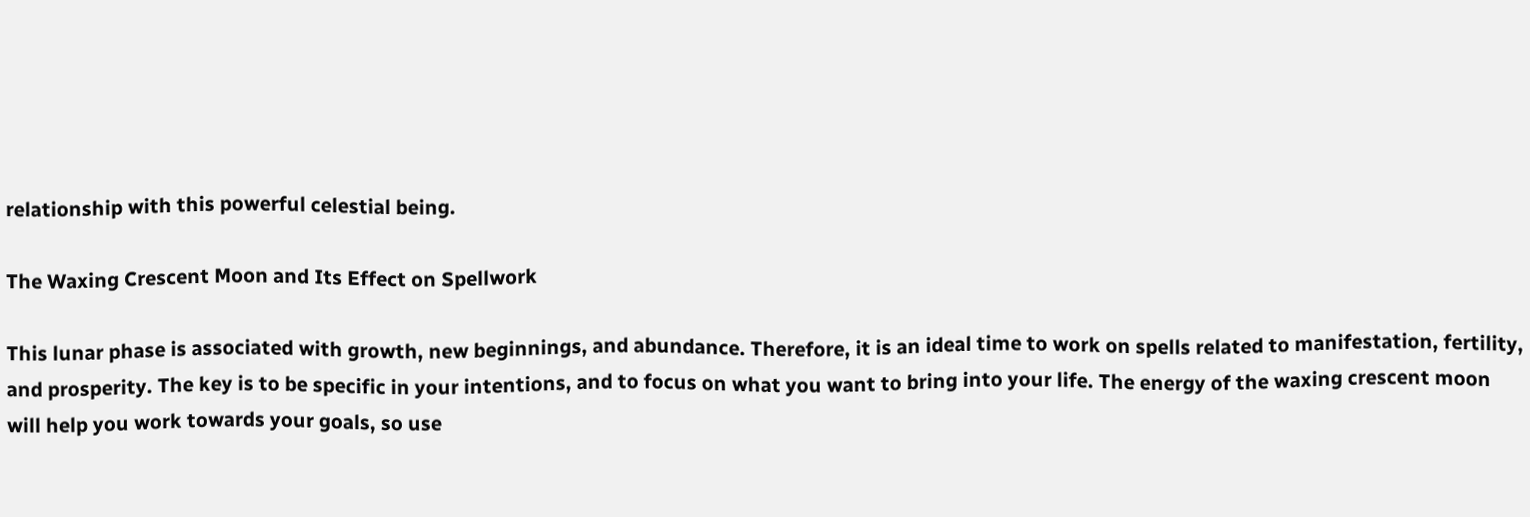relationship with this powerful celestial being.

The Waxing Crescent Moon and Its Effect on Spellwork

This lunar phase is associated with growth, new beginnings, and abundance. Therefore, it is an ideal time to work on spells related to manifestation, fertility, and prosperity. The key is to be specific in your intentions, and to focus on what you want to bring into your life. The energy of the waxing crescent moon will help you work towards your goals, so use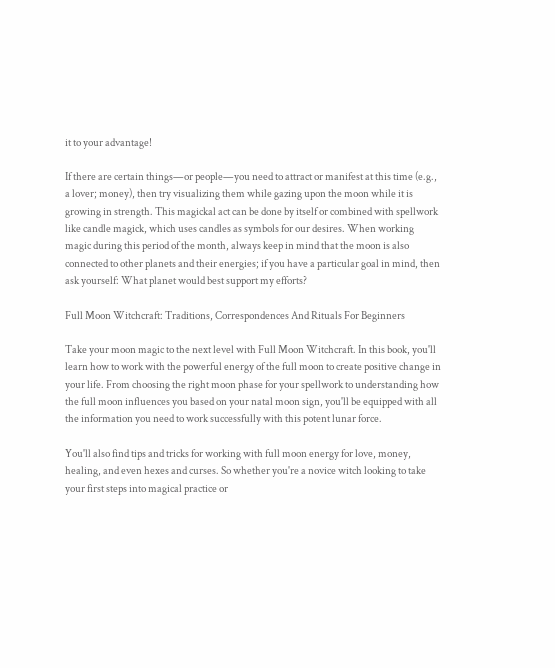it to your advantage!

If there are certain things—or people—you need to attract or manifest at this time (e.g., a lover; money), then try visualizing them while gazing upon the moon while it is growing in strength. This magickal act can be done by itself or combined with spellwork like candle magick, which uses candles as symbols for our desires. When working magic during this period of the month, always keep in mind that the moon is also connected to other planets and their energies; if you have a particular goal in mind, then ask yourself: What planet would best support my efforts?

Full Moon Witchcraft: Traditions, Correspondences And Rituals For Beginners

Take your moon magic to the next level with Full Moon Witchcraft. In this book, you'll learn how to work with the powerful energy of the full moon to create positive change in your life. From choosing the right moon phase for your spellwork to understanding how the full moon influences you based on your natal moon sign, you'll be equipped with all the information you need to work successfully with this potent lunar force.

You'll also find tips and tricks for working with full moon energy for love, money, healing, and even hexes and curses. So whether you're a novice witch looking to take your first steps into magical practice or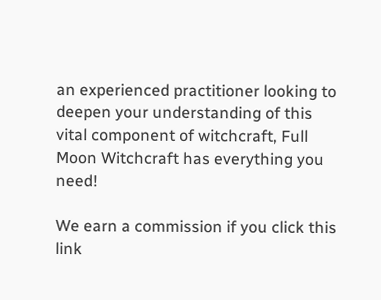an experienced practitioner looking to deepen your understanding of this vital component of witchcraft, Full Moon Witchcraft has everything you need!

We earn a commission if you click this link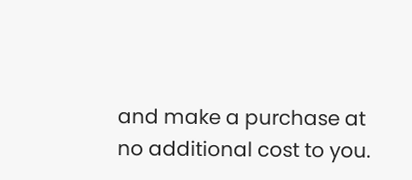and make a purchase at no additional cost to you.